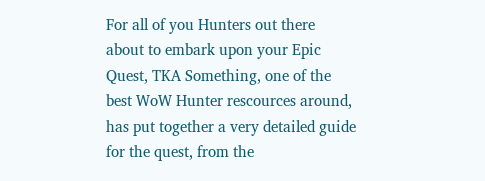For all of you Hunters out there about to embark upon your Epic Quest, TKA Something, one of the best WoW Hunter rescources around, has put together a very detailed guide for the quest, from the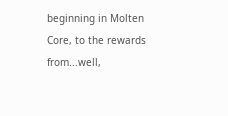beginning in Molten Core, to the rewards from...well,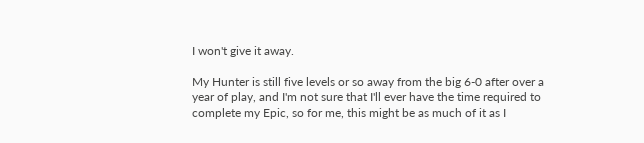I won't give it away.

My Hunter is still five levels or so away from the big 6-0 after over a year of play, and I'm not sure that I'll ever have the time required to complete my Epic, so for me, this might be as much of it as I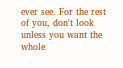ever see. For the rest of you, don't look unless you want the whole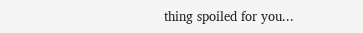thing spoiled for you...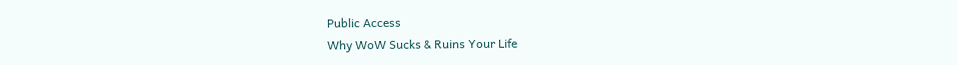Public Access
Why WoW Sucks & Ruins Your Life